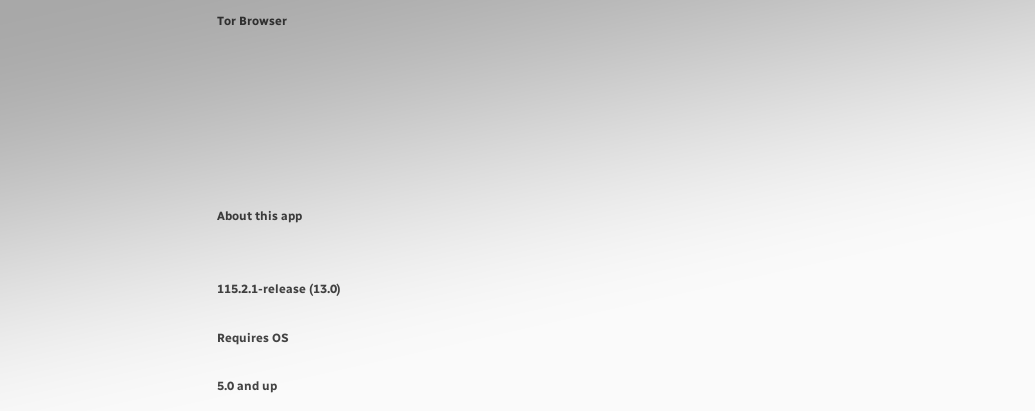Tor Browser







About this app


115.2.1-release (13.0)

Requires OS

5.0 and up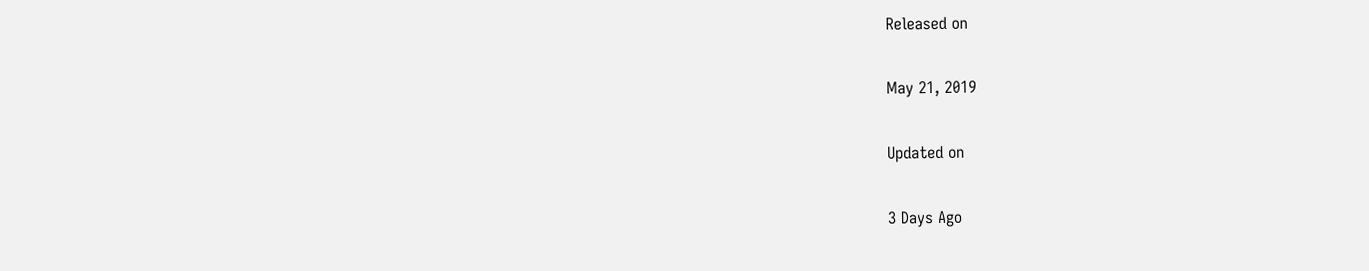Released on

May 21, 2019

Updated on

3 Days Ago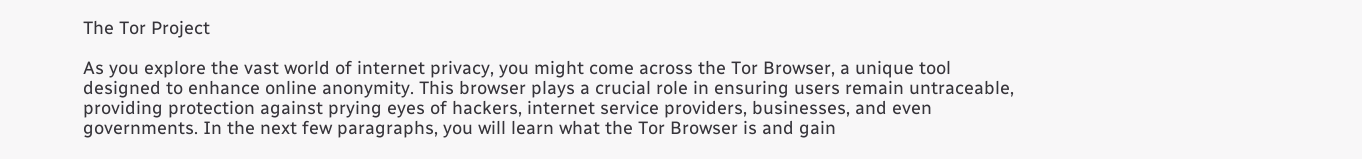The Tor Project

As you explore the vast world of internet privacy, you might come across the Tor Browser, a unique tool designed to enhance online anonymity. This browser plays a crucial role in ensuring users remain untraceable, providing protection against prying eyes of hackers, internet service providers, businesses, and even governments. In the next few paragraphs, you will learn what the Tor Browser is and gain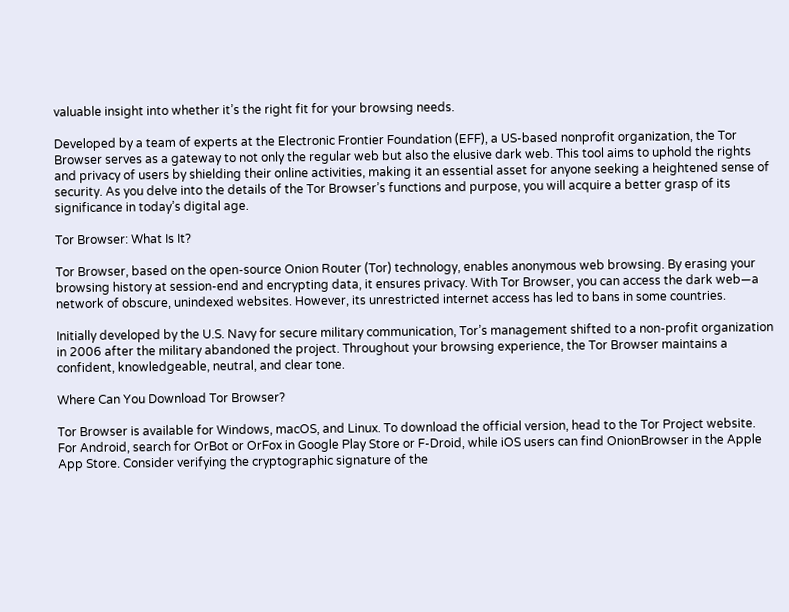valuable insight into whether it’s the right fit for your browsing needs.

Developed by a team of experts at the Electronic Frontier Foundation (EFF), a US-based nonprofit organization, the Tor Browser serves as a gateway to not only the regular web but also the elusive dark web. This tool aims to uphold the rights and privacy of users by shielding their online activities, making it an essential asset for anyone seeking a heightened sense of security. As you delve into the details of the Tor Browser’s functions and purpose, you will acquire a better grasp of its significance in today’s digital age.

Tor Browser: What Is It?

Tor Browser, based on the open-source Onion Router (Tor) technology, enables anonymous web browsing. By erasing your browsing history at session-end and encrypting data, it ensures privacy. With Tor Browser, you can access the dark web—a network of obscure, unindexed websites. However, its unrestricted internet access has led to bans in some countries.

Initially developed by the U.S. Navy for secure military communication, Tor’s management shifted to a non-profit organization in 2006 after the military abandoned the project. Throughout your browsing experience, the Tor Browser maintains a confident, knowledgeable, neutral, and clear tone.

Where Can You Download Tor Browser?

Tor Browser is available for Windows, macOS, and Linux. To download the official version, head to the Tor Project website. For Android, search for OrBot or OrFox in Google Play Store or F-Droid, while iOS users can find OnionBrowser in the Apple App Store. Consider verifying the cryptographic signature of the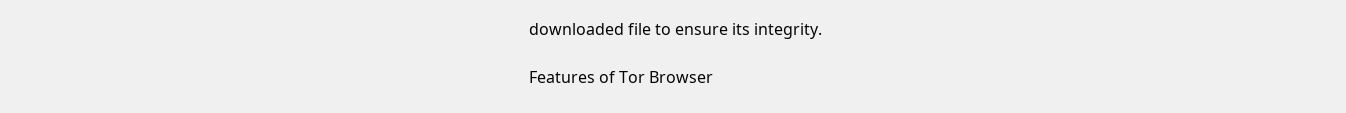downloaded file to ensure its integrity.

Features of Tor Browser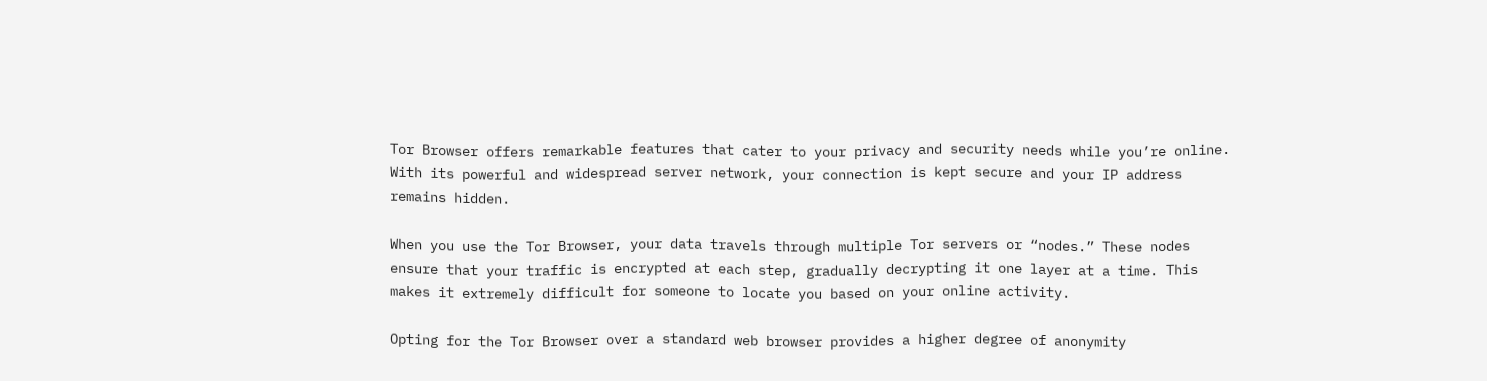Tor Browser offers remarkable features that cater to your privacy and security needs while you’re online. With its powerful and widespread server network, your connection is kept secure and your IP address remains hidden.

When you use the Tor Browser, your data travels through multiple Tor servers or “nodes.” These nodes ensure that your traffic is encrypted at each step, gradually decrypting it one layer at a time. This makes it extremely difficult for someone to locate you based on your online activity.

Opting for the Tor Browser over a standard web browser provides a higher degree of anonymity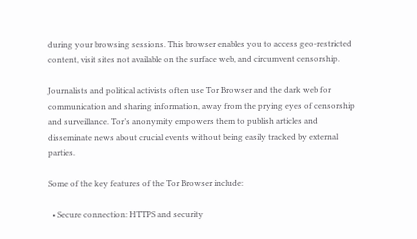during your browsing sessions. This browser enables you to access geo-restricted content, visit sites not available on the surface web, and circumvent censorship.

Journalists and political activists often use Tor Browser and the dark web for communication and sharing information, away from the prying eyes of censorship and surveillance. Tor’s anonymity empowers them to publish articles and disseminate news about crucial events without being easily tracked by external parties.

Some of the key features of the Tor Browser include:

  • Secure connection: HTTPS and security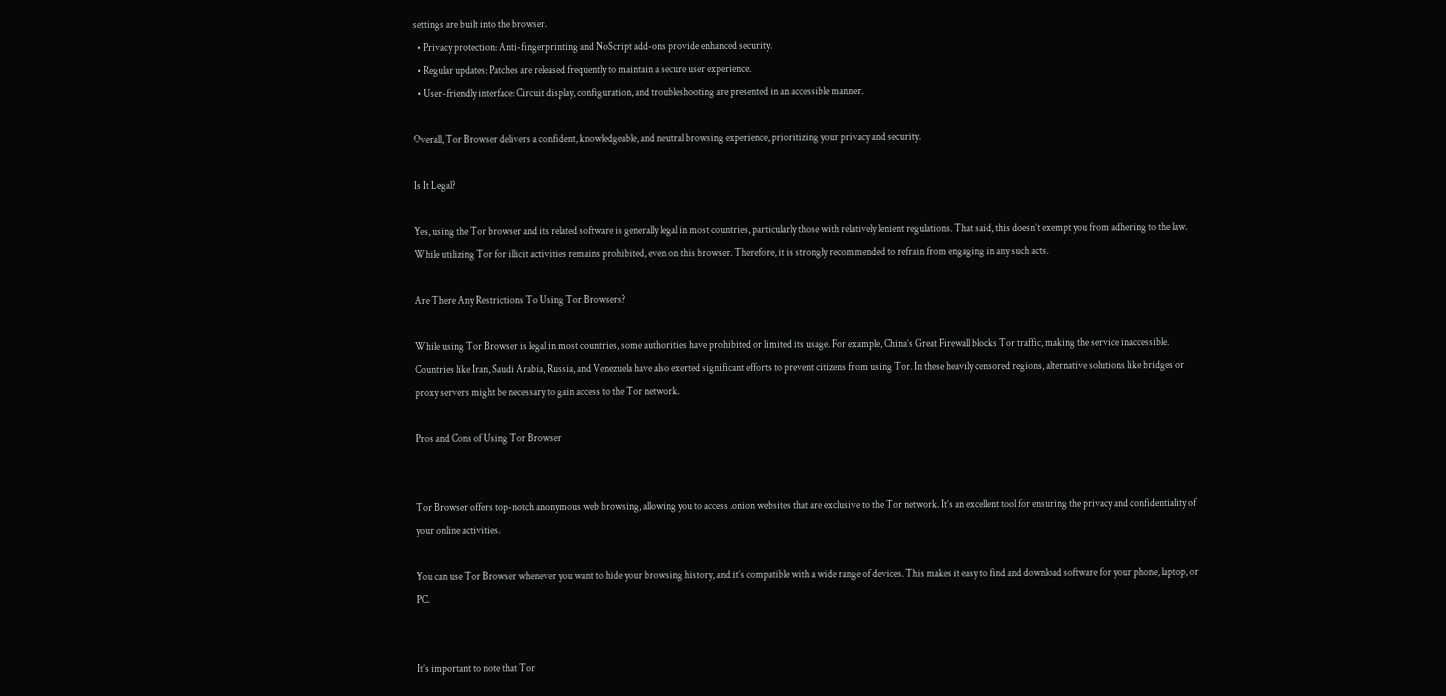settings are built into the browser.
  • Privacy protection: Anti-fingerprinting and NoScript add-ons provide enhanced security.
  • Regular updates: Patches are released frequently to maintain a secure user experience.
  • User-friendly interface: Circuit display, configuration, and troubleshooting are presented in an accessible manner.

Overall, Tor Browser delivers a confident, knowledgeable, and neutral browsing experience, prioritizing your privacy and security.

Is It Legal?

Yes, using the Tor browser and its related software is generally legal in most countries, particularly those with relatively lenient regulations. That said, this doesn’t exempt you from adhering to the law. While utilizing Tor for illicit activities remains prohibited, even on this browser. Therefore, it is strongly recommended to refrain from engaging in any such acts.

Are There Any Restrictions To Using Tor Browsers?

While using Tor Browser is legal in most countries, some authorities have prohibited or limited its usage. For example, China’s Great Firewall blocks Tor traffic, making the service inaccessible. Countries like Iran, Saudi Arabia, Russia, and Venezuela have also exerted significant efforts to prevent citizens from using Tor. In these heavily censored regions, alternative solutions like bridges or proxy servers might be necessary to gain access to the Tor network.

Pros and Cons of Using Tor Browser


Tor Browser offers top-notch anonymous web browsing, allowing you to access .onion websites that are exclusive to the Tor network. It’s an excellent tool for ensuring the privacy and confidentiality of your online activities.

You can use Tor Browser whenever you want to hide your browsing history, and it’s compatible with a wide range of devices. This makes it easy to find and download software for your phone, laptop, or PC.


It’s important to note that Tor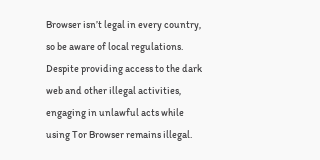Browser isn’t legal in every country, so be aware of local regulations. Despite providing access to the dark web and other illegal activities, engaging in unlawful acts while using Tor Browser remains illegal.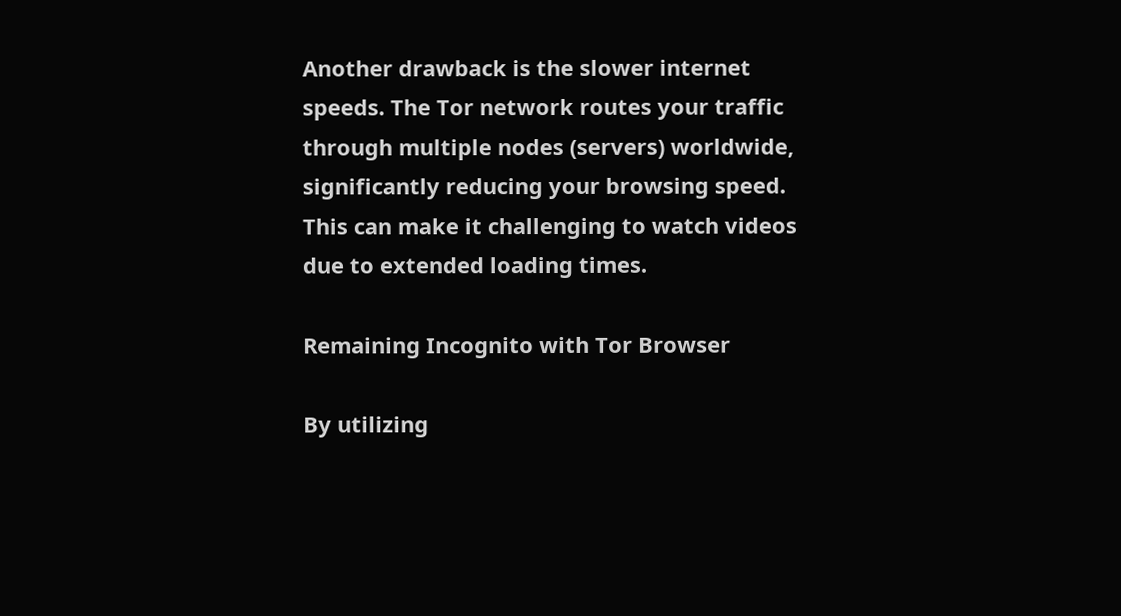Another drawback is the slower internet speeds. The Tor network routes your traffic through multiple nodes (servers) worldwide, significantly reducing your browsing speed. This can make it challenging to watch videos due to extended loading times.

Remaining Incognito with Tor Browser

By utilizing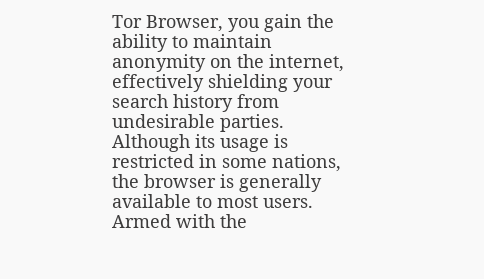Tor Browser, you gain the ability to maintain anonymity on the internet, effectively shielding your search history from undesirable parties. Although its usage is restricted in some nations, the browser is generally available to most users. Armed with the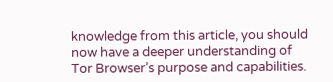knowledge from this article, you should now have a deeper understanding of Tor Browser’s purpose and capabilities.